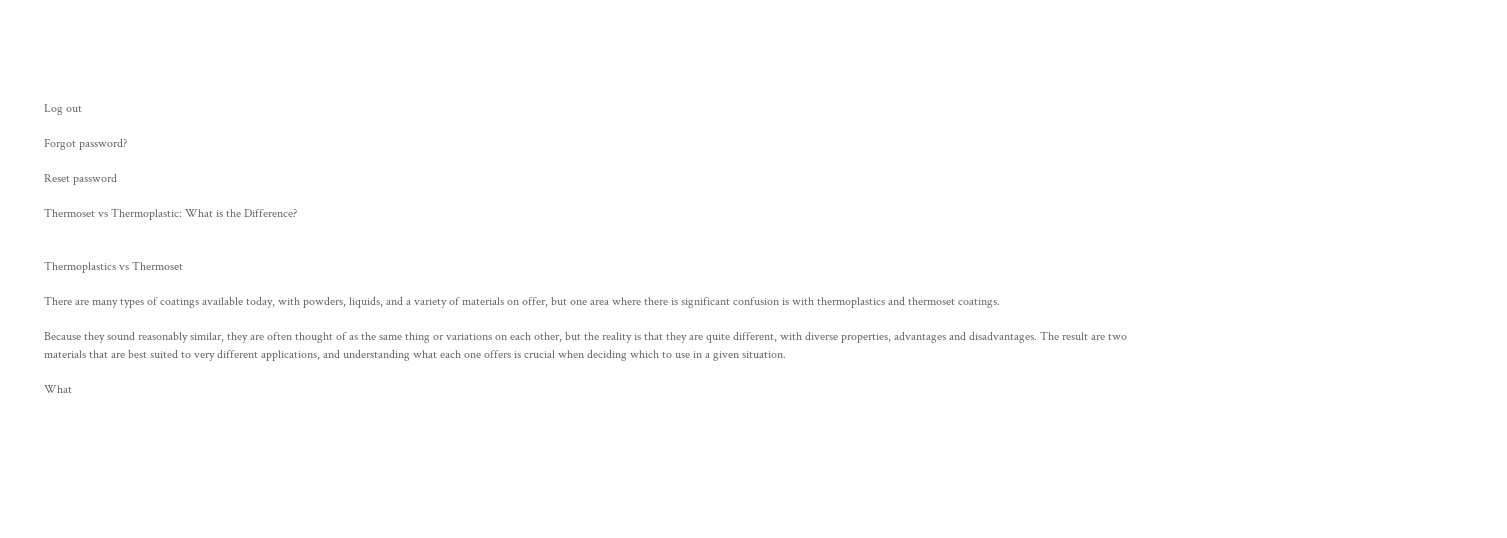Log out

Forgot password?

Reset password

Thermoset vs Thermoplastic: What is the Difference?


Thermoplastics vs Thermoset

There are many types of coatings available today, with powders, liquids, and a variety of materials on offer, but one area where there is significant confusion is with thermoplastics and thermoset coatings.

Because they sound reasonably similar, they are often thought of as the same thing or variations on each other, but the reality is that they are quite different, with diverse properties, advantages and disadvantages. The result are two materials that are best suited to very different applications, and understanding what each one offers is crucial when deciding which to use in a given situation.

What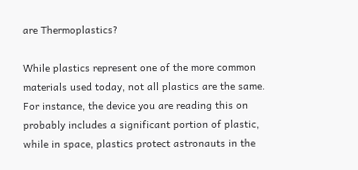are Thermoplastics?

While plastics represent one of the more common materials used today, not all plastics are the same. For instance, the device you are reading this on probably includes a significant portion of plastic, while in space, plastics protect astronauts in the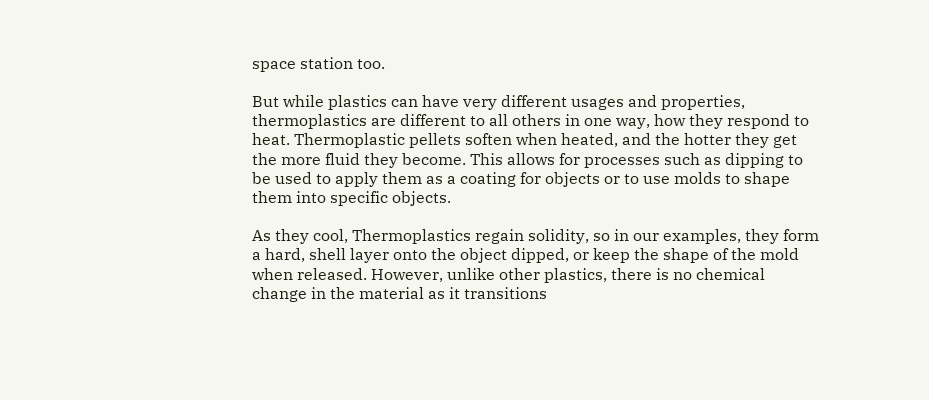space station too.

But while plastics can have very different usages and properties, thermoplastics are different to all others in one way, how they respond to heat. Thermoplastic pellets soften when heated, and the hotter they get the more fluid they become. This allows for processes such as dipping to be used to apply them as a coating for objects or to use molds to shape them into specific objects.

As they cool, Thermoplastics regain solidity, so in our examples, they form a hard, shell layer onto the object dipped, or keep the shape of the mold when released. However, unlike other plastics, there is no chemical change in the material as it transitions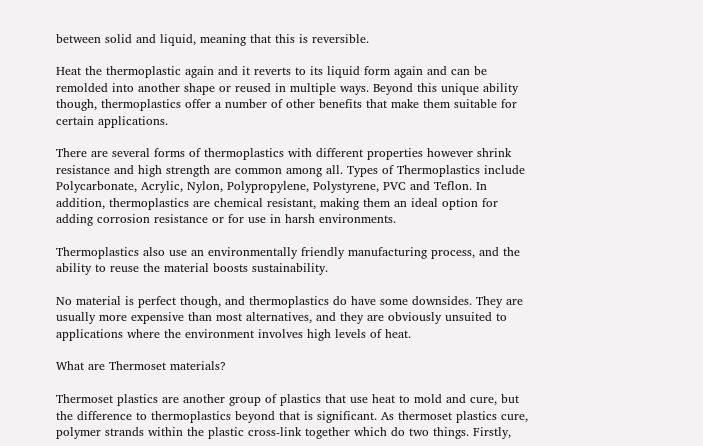between solid and liquid, meaning that this is reversible.

Heat the thermoplastic again and it reverts to its liquid form again and can be remolded into another shape or reused in multiple ways. Beyond this unique ability though, thermoplastics offer a number of other benefits that make them suitable for certain applications.

There are several forms of thermoplastics with different properties however shrink resistance and high strength are common among all. Types of Thermoplastics include Polycarbonate, Acrylic, Nylon, Polypropylene, Polystyrene, PVC and Teflon. In addition, thermoplastics are chemical resistant, making them an ideal option for adding corrosion resistance or for use in harsh environments.

Thermoplastics also use an environmentally friendly manufacturing process, and the ability to reuse the material boosts sustainability.

No material is perfect though, and thermoplastics do have some downsides. They are usually more expensive than most alternatives, and they are obviously unsuited to applications where the environment involves high levels of heat.

What are Thermoset materials?

Thermoset plastics are another group of plastics that use heat to mold and cure, but the difference to thermoplastics beyond that is significant. As thermoset plastics cure, polymer strands within the plastic cross-link together which do two things. Firstly,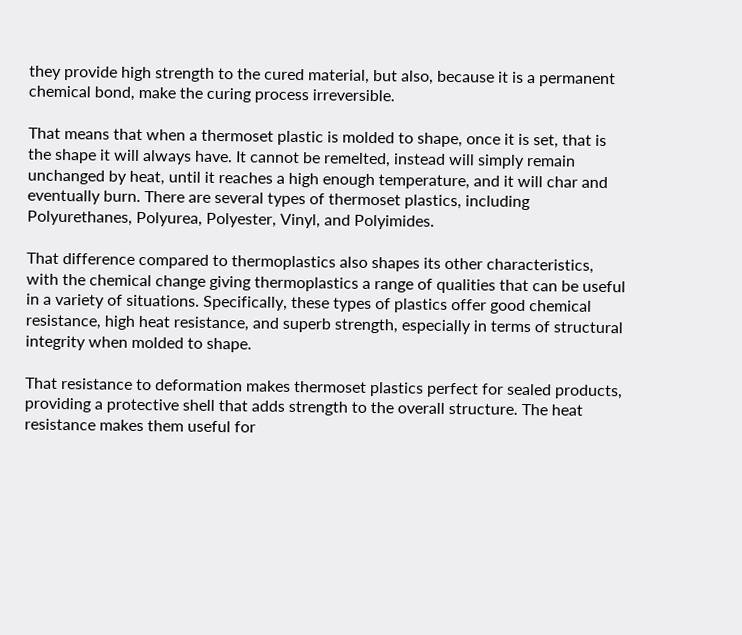they provide high strength to the cured material, but also, because it is a permanent chemical bond, make the curing process irreversible.

That means that when a thermoset plastic is molded to shape, once it is set, that is the shape it will always have. It cannot be remelted, instead will simply remain unchanged by heat, until it reaches a high enough temperature, and it will char and eventually burn. There are several types of thermoset plastics, including Polyurethanes, Polyurea, Polyester, Vinyl, and Polyimides.

That difference compared to thermoplastics also shapes its other characteristics, with the chemical change giving thermoplastics a range of qualities that can be useful in a variety of situations. Specifically, these types of plastics offer good chemical resistance, high heat resistance, and superb strength, especially in terms of structural integrity when molded to shape.

That resistance to deformation makes thermoset plastics perfect for sealed products, providing a protective shell that adds strength to the overall structure. The heat resistance makes them useful for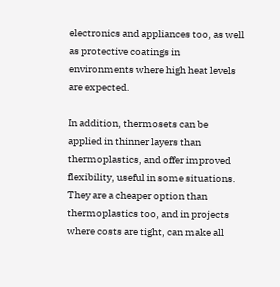electronics and appliances too, as well as protective coatings in environments where high heat levels are expected.

In addition, thermosets can be applied in thinner layers than thermoplastics, and offer improved flexibility, useful in some situations. They are a cheaper option than thermoplastics too, and in projects where costs are tight, can make all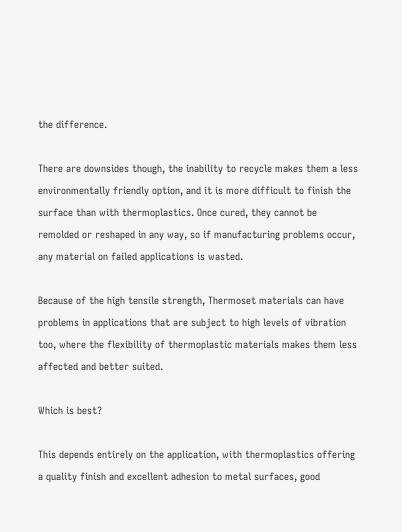the difference.

There are downsides though, the inability to recycle makes them a less environmentally friendly option, and it is more difficult to finish the surface than with thermoplastics. Once cured, they cannot be remolded or reshaped in any way, so if manufacturing problems occur, any material on failed applications is wasted.

Because of the high tensile strength, Thermoset materials can have problems in applications that are subject to high levels of vibration too, where the flexibility of thermoplastic materials makes them less affected and better suited.

Which is best?

This depends entirely on the application, with thermoplastics offering a quality finish and excellent adhesion to metal surfaces, good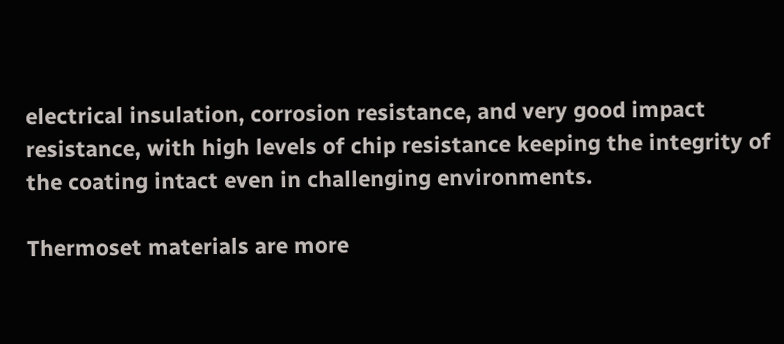electrical insulation, corrosion resistance, and very good impact resistance, with high levels of chip resistance keeping the integrity of the coating intact even in challenging environments.

Thermoset materials are more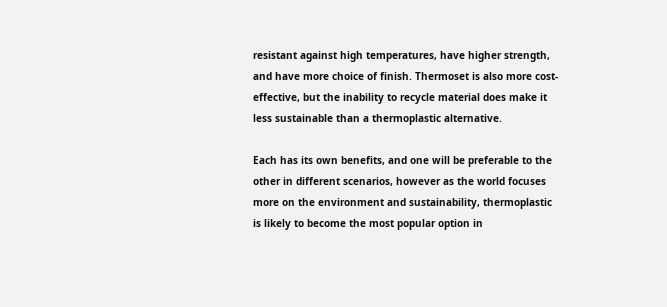resistant against high temperatures, have higher strength, and have more choice of finish. Thermoset is also more cost-effective, but the inability to recycle material does make it less sustainable than a thermoplastic alternative.

Each has its own benefits, and one will be preferable to the other in different scenarios, however as the world focuses more on the environment and sustainability, thermoplastic is likely to become the most popular option in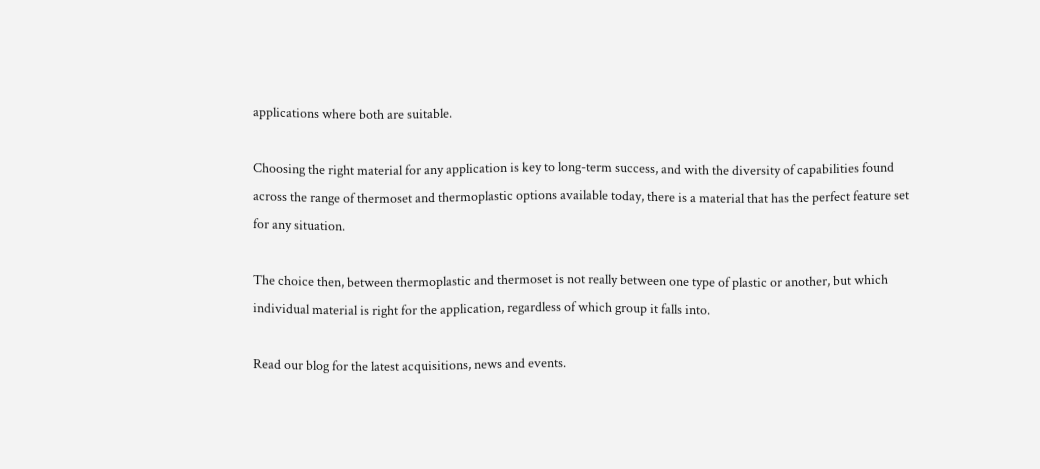applications where both are suitable.

Choosing the right material for any application is key to long-term success, and with the diversity of capabilities found across the range of thermoset and thermoplastic options available today, there is a material that has the perfect feature set for any situation.

The choice then, between thermoplastic and thermoset is not really between one type of plastic or another, but which individual material is right for the application, regardless of which group it falls into.

Read our blog for the latest acquisitions, news and events.